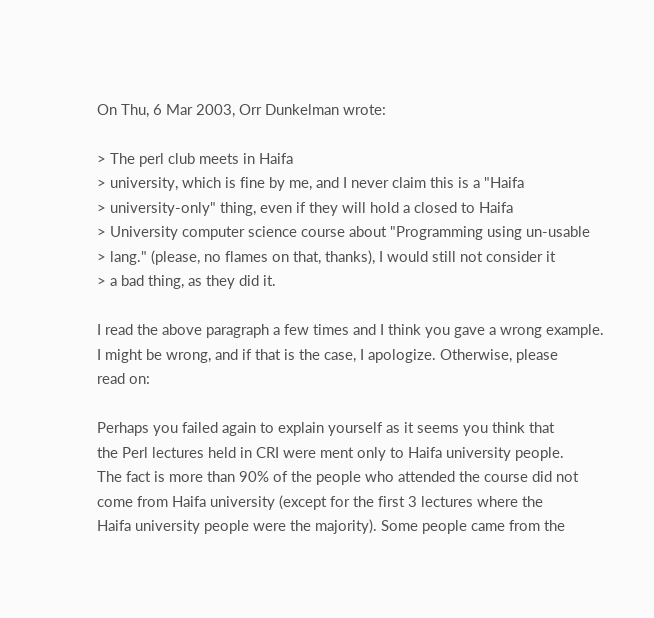On Thu, 6 Mar 2003, Orr Dunkelman wrote:

> The perl club meets in Haifa
> university, which is fine by me, and I never claim this is a "Haifa
> university-only" thing, even if they will hold a closed to Haifa
> University computer science course about "Programming using un-usable
> lang." (please, no flames on that, thanks), I would still not consider it
> a bad thing, as they did it.

I read the above paragraph a few times and I think you gave a wrong example.
I might be wrong, and if that is the case, I apologize. Otherwise, please
read on:

Perhaps you failed again to explain yourself as it seems you think that
the Perl lectures held in CRI were ment only to Haifa university people.
The fact is more than 90% of the people who attended the course did not
come from Haifa university (except for the first 3 lectures where the
Haifa university people were the majority). Some people came from the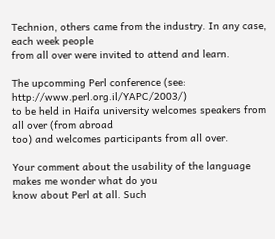Technion, others came from the industry. In any case, each week people
from all over were invited to attend and learn.

The upcomming Perl conference (see: http://www.perl.org.il/YAPC/2003/)
to be held in Haifa university welcomes speakers from all over (from abroad
too) and welcomes participants from all over.

Your comment about the usability of the language makes me wonder what do you
know about Perl at all. Such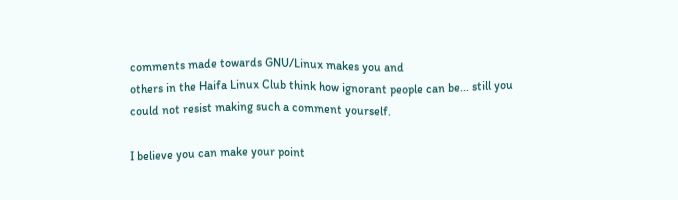comments made towards GNU/Linux makes you and
others in the Haifa Linux Club think how ignorant people can be... still you
could not resist making such a comment yourself.

I believe you can make your point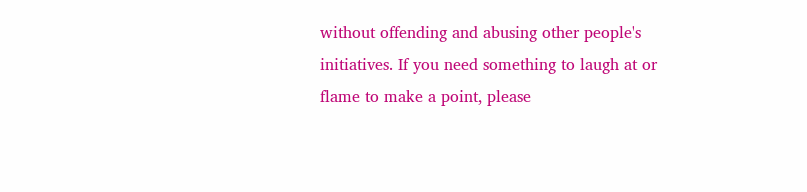without offending and abusing other people's
initiatives. If you need something to laugh at or flame to make a point, please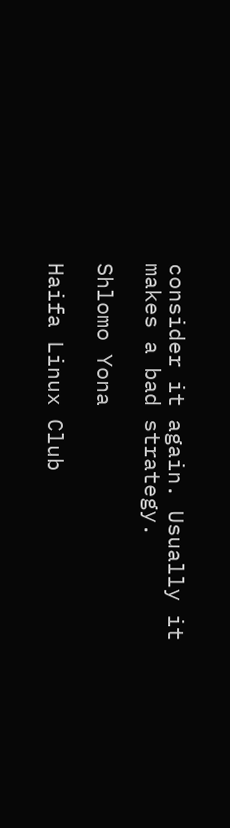consider it again. Usually it makes a bad strategy.

Shlomo Yona

Haifa Linux Club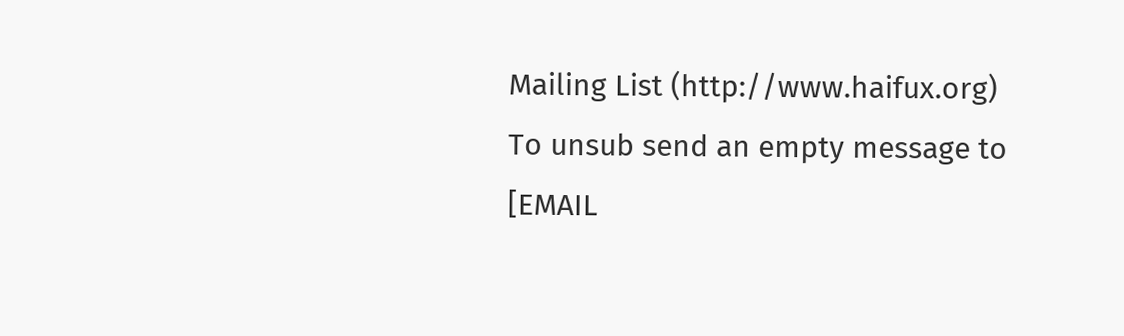Mailing List (http://www.haifux.org)
To unsub send an empty message to [EMAIL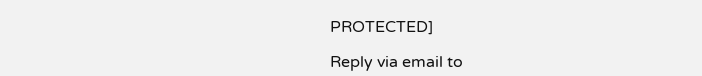PROTECTED]

Reply via email to